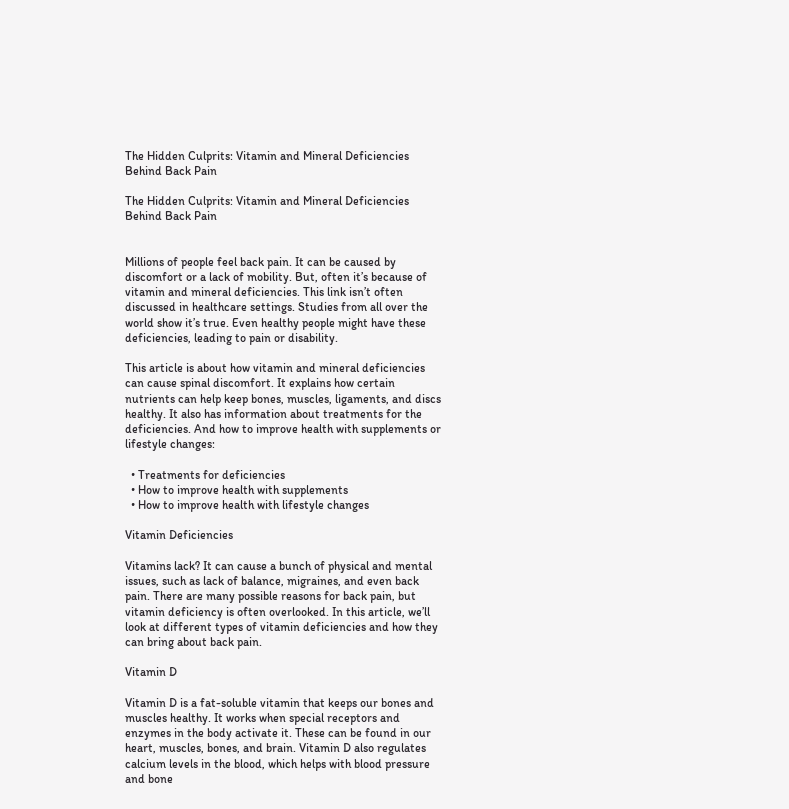The Hidden Culprits: Vitamin and Mineral Deficiencies Behind Back Pain

The Hidden Culprits: Vitamin and Mineral Deficiencies Behind Back Pain


Millions of people feel back pain. It can be caused by discomfort or a lack of mobility. But, often it’s because of vitamin and mineral deficiencies. This link isn’t often discussed in healthcare settings. Studies from all over the world show it’s true. Even healthy people might have these deficiencies, leading to pain or disability.

This article is about how vitamin and mineral deficiencies can cause spinal discomfort. It explains how certain nutrients can help keep bones, muscles, ligaments, and discs healthy. It also has information about treatments for the deficiencies. And how to improve health with supplements or lifestyle changes:

  • Treatments for deficiencies
  • How to improve health with supplements
  • How to improve health with lifestyle changes

Vitamin Deficiencies

Vitamins lack? It can cause a bunch of physical and mental issues, such as lack of balance, migraines, and even back pain. There are many possible reasons for back pain, but vitamin deficiency is often overlooked. In this article, we’ll look at different types of vitamin deficiencies and how they can bring about back pain.

Vitamin D

Vitamin D is a fat-soluble vitamin that keeps our bones and muscles healthy. It works when special receptors and enzymes in the body activate it. These can be found in our heart, muscles, bones, and brain. Vitamin D also regulates calcium levels in the blood, which helps with blood pressure and bone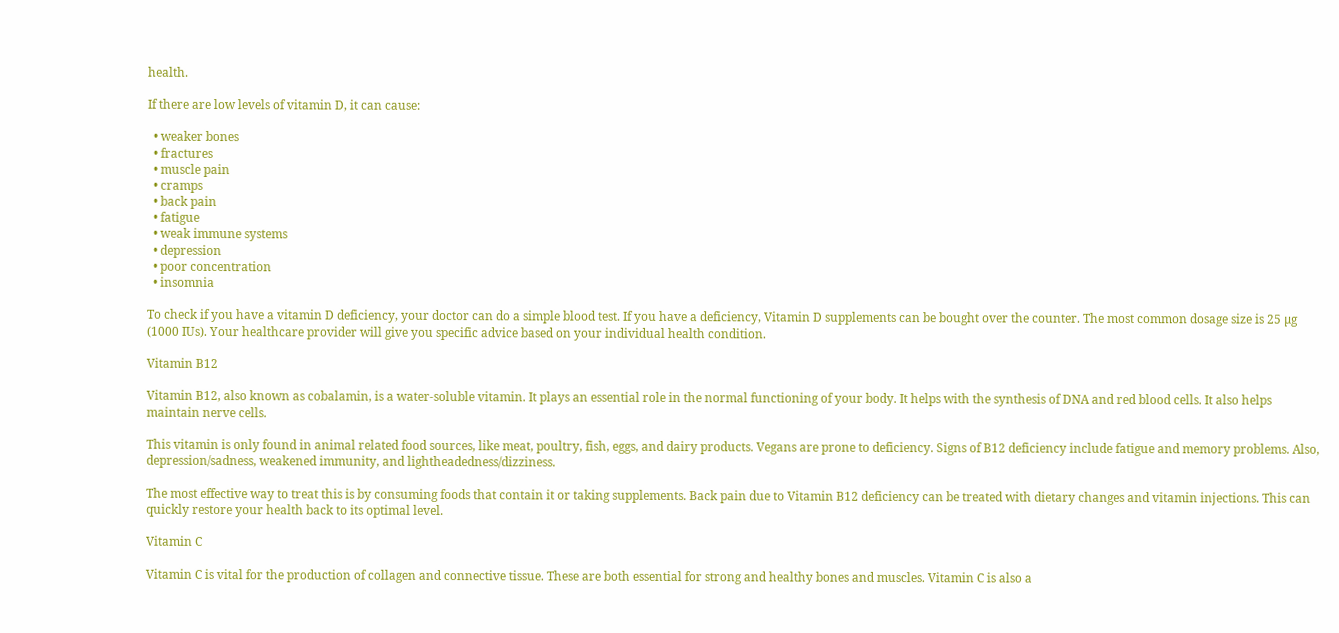health.

If there are low levels of vitamin D, it can cause:

  • weaker bones
  • fractures
  • muscle pain
  • cramps
  • back pain
  • fatigue
  • weak immune systems
  • depression
  • poor concentration
  • insomnia

To check if you have a vitamin D deficiency, your doctor can do a simple blood test. If you have a deficiency, Vitamin D supplements can be bought over the counter. The most common dosage size is 25 µg (1000 IUs). Your healthcare provider will give you specific advice based on your individual health condition.

Vitamin B12

Vitamin B12, also known as cobalamin, is a water-soluble vitamin. It plays an essential role in the normal functioning of your body. It helps with the synthesis of DNA and red blood cells. It also helps maintain nerve cells.

This vitamin is only found in animal related food sources, like meat, poultry, fish, eggs, and dairy products. Vegans are prone to deficiency. Signs of B12 deficiency include fatigue and memory problems. Also, depression/sadness, weakened immunity, and lightheadedness/dizziness.

The most effective way to treat this is by consuming foods that contain it or taking supplements. Back pain due to Vitamin B12 deficiency can be treated with dietary changes and vitamin injections. This can quickly restore your health back to its optimal level.

Vitamin C

Vitamin C is vital for the production of collagen and connective tissue. These are both essential for strong and healthy bones and muscles. Vitamin C is also a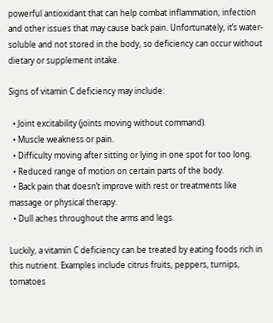powerful antioxidant that can help combat inflammation, infection and other issues that may cause back pain. Unfortunately, it’s water-soluble and not stored in the body, so deficiency can occur without dietary or supplement intake.

Signs of vitamin C deficiency may include:

  • Joint excitability (joints moving without command).
  • Muscle weakness or pain.
  • Difficulty moving after sitting or lying in one spot for too long.
  • Reduced range of motion on certain parts of the body.
  • Back pain that doesn’t improve with rest or treatments like massage or physical therapy.
  • Dull aches throughout the arms and legs.

Luckily, a vitamin C deficiency can be treated by eating foods rich in this nutrient. Examples include citrus fruits, peppers, turnips, tomatoes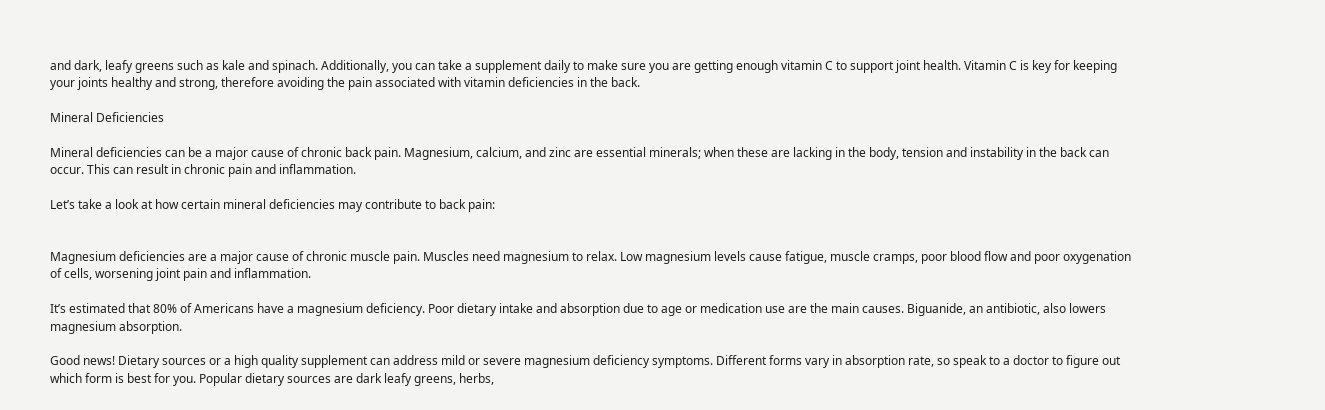and dark, leafy greens such as kale and spinach. Additionally, you can take a supplement daily to make sure you are getting enough vitamin C to support joint health. Vitamin C is key for keeping your joints healthy and strong, therefore avoiding the pain associated with vitamin deficiencies in the back.

Mineral Deficiencies

Mineral deficiencies can be a major cause of chronic back pain. Magnesium, calcium, and zinc are essential minerals; when these are lacking in the body, tension and instability in the back can occur. This can result in chronic pain and inflammation.

Let’s take a look at how certain mineral deficiencies may contribute to back pain:


Magnesium deficiencies are a major cause of chronic muscle pain. Muscles need magnesium to relax. Low magnesium levels cause fatigue, muscle cramps, poor blood flow and poor oxygenation of cells, worsening joint pain and inflammation.

It’s estimated that 80% of Americans have a magnesium deficiency. Poor dietary intake and absorption due to age or medication use are the main causes. Biguanide, an antibiotic, also lowers magnesium absorption.

Good news! Dietary sources or a high quality supplement can address mild or severe magnesium deficiency symptoms. Different forms vary in absorption rate, so speak to a doctor to figure out which form is best for you. Popular dietary sources are dark leafy greens, herbs,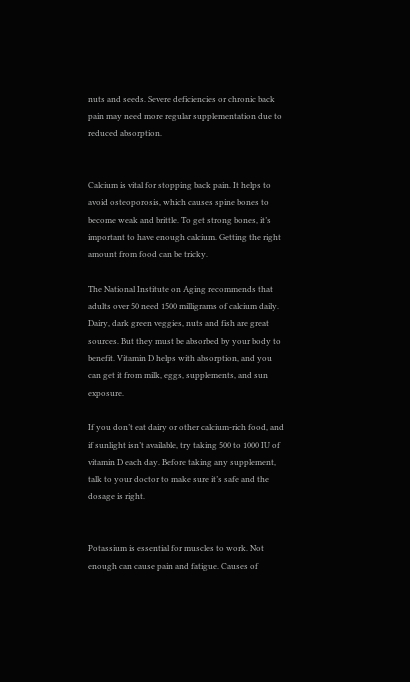nuts and seeds. Severe deficiencies or chronic back pain may need more regular supplementation due to reduced absorption.


Calcium is vital for stopping back pain. It helps to avoid osteoporosis, which causes spine bones to become weak and brittle. To get strong bones, it’s important to have enough calcium. Getting the right amount from food can be tricky.

The National Institute on Aging recommends that adults over 50 need 1500 milligrams of calcium daily. Dairy, dark green veggies, nuts and fish are great sources. But they must be absorbed by your body to benefit. Vitamin D helps with absorption, and you can get it from milk, eggs, supplements, and sun exposure.

If you don’t eat dairy or other calcium-rich food, and if sunlight isn’t available, try taking 500 to 1000 IU of vitamin D each day. Before taking any supplement, talk to your doctor to make sure it’s safe and the dosage is right.


Potassium is essential for muscles to work. Not enough can cause pain and fatigue. Causes of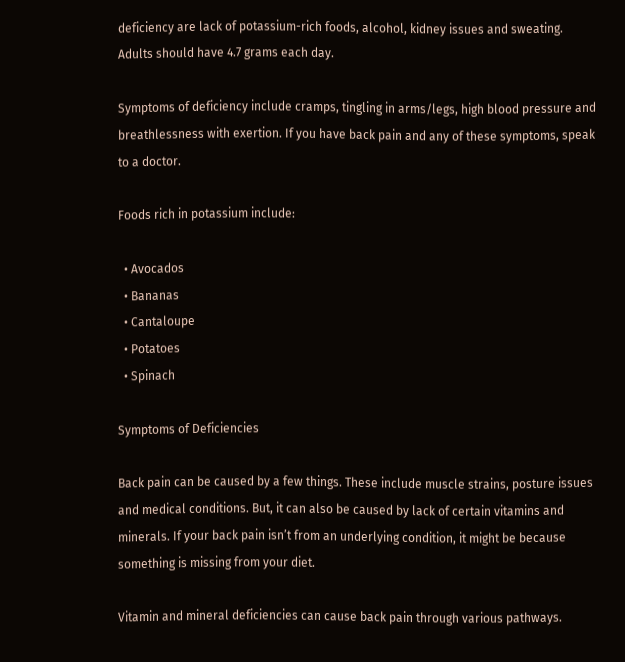deficiency are lack of potassium-rich foods, alcohol, kidney issues and sweating. Adults should have 4.7 grams each day.

Symptoms of deficiency include cramps, tingling in arms/legs, high blood pressure and breathlessness with exertion. If you have back pain and any of these symptoms, speak to a doctor.

Foods rich in potassium include:

  • Avocados
  • Bananas
  • Cantaloupe
  • Potatoes
  • Spinach

Symptoms of Deficiencies

Back pain can be caused by a few things. These include muscle strains, posture issues and medical conditions. But, it can also be caused by lack of certain vitamins and minerals. If your back pain isn’t from an underlying condition, it might be because something is missing from your diet.

Vitamin and mineral deficiencies can cause back pain through various pathways.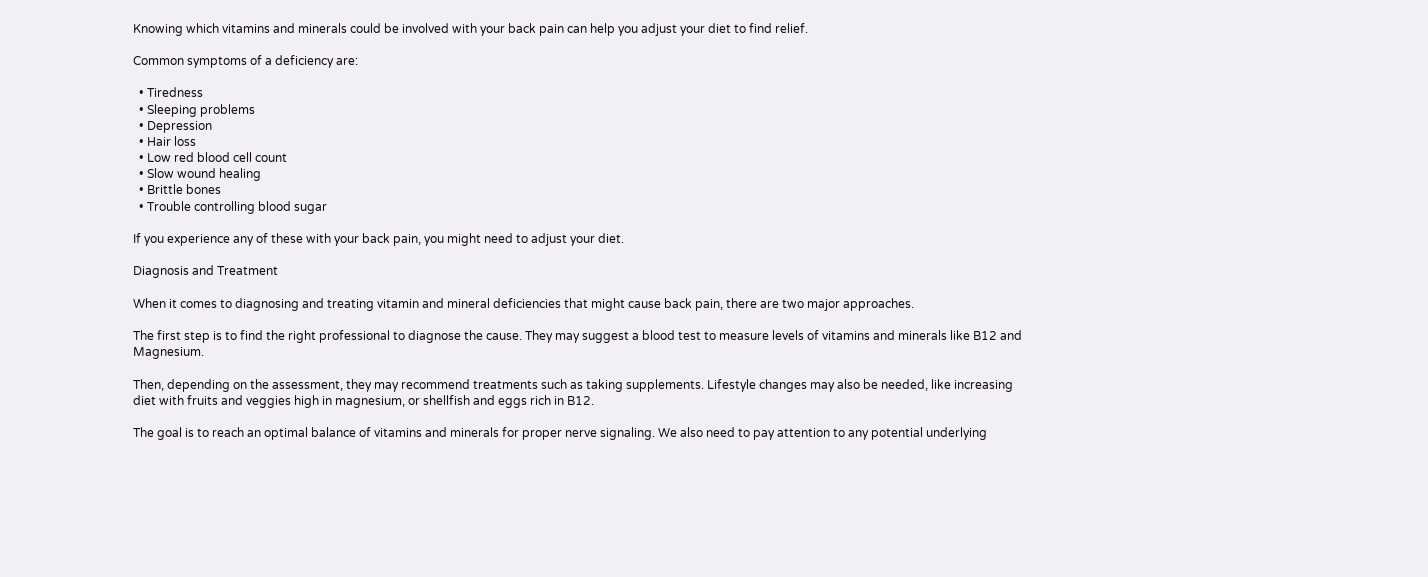Knowing which vitamins and minerals could be involved with your back pain can help you adjust your diet to find relief.

Common symptoms of a deficiency are:

  • Tiredness
  • Sleeping problems
  • Depression
  • Hair loss
  • Low red blood cell count
  • Slow wound healing
  • Brittle bones
  • Trouble controlling blood sugar

If you experience any of these with your back pain, you might need to adjust your diet.

Diagnosis and Treatment

When it comes to diagnosing and treating vitamin and mineral deficiencies that might cause back pain, there are two major approaches.

The first step is to find the right professional to diagnose the cause. They may suggest a blood test to measure levels of vitamins and minerals like B12 and Magnesium.

Then, depending on the assessment, they may recommend treatments such as taking supplements. Lifestyle changes may also be needed, like increasing diet with fruits and veggies high in magnesium, or shellfish and eggs rich in B12.

The goal is to reach an optimal balance of vitamins and minerals for proper nerve signaling. We also need to pay attention to any potential underlying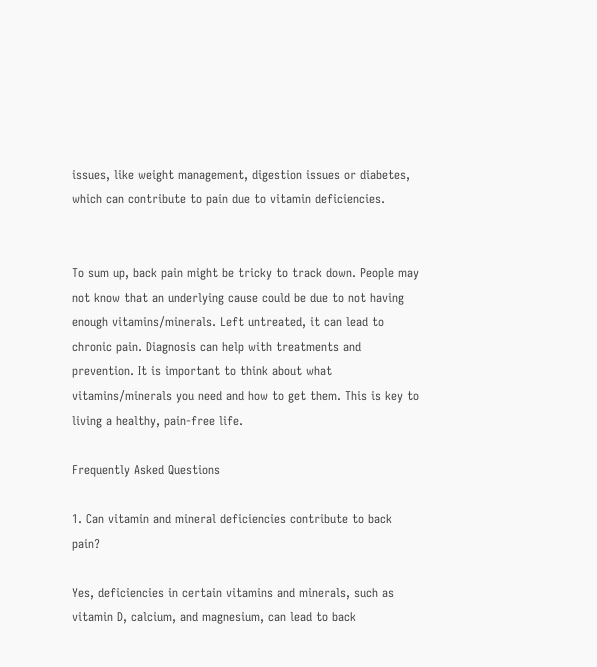issues, like weight management, digestion issues or diabetes, which can contribute to pain due to vitamin deficiencies.


To sum up, back pain might be tricky to track down. People may not know that an underlying cause could be due to not having enough vitamins/minerals. Left untreated, it can lead to chronic pain. Diagnosis can help with treatments and prevention. It is important to think about what vitamins/minerals you need and how to get them. This is key to living a healthy, pain-free life.

Frequently Asked Questions

1. Can vitamin and mineral deficiencies contribute to back pain?

Yes, deficiencies in certain vitamins and minerals, such as vitamin D, calcium, and magnesium, can lead to back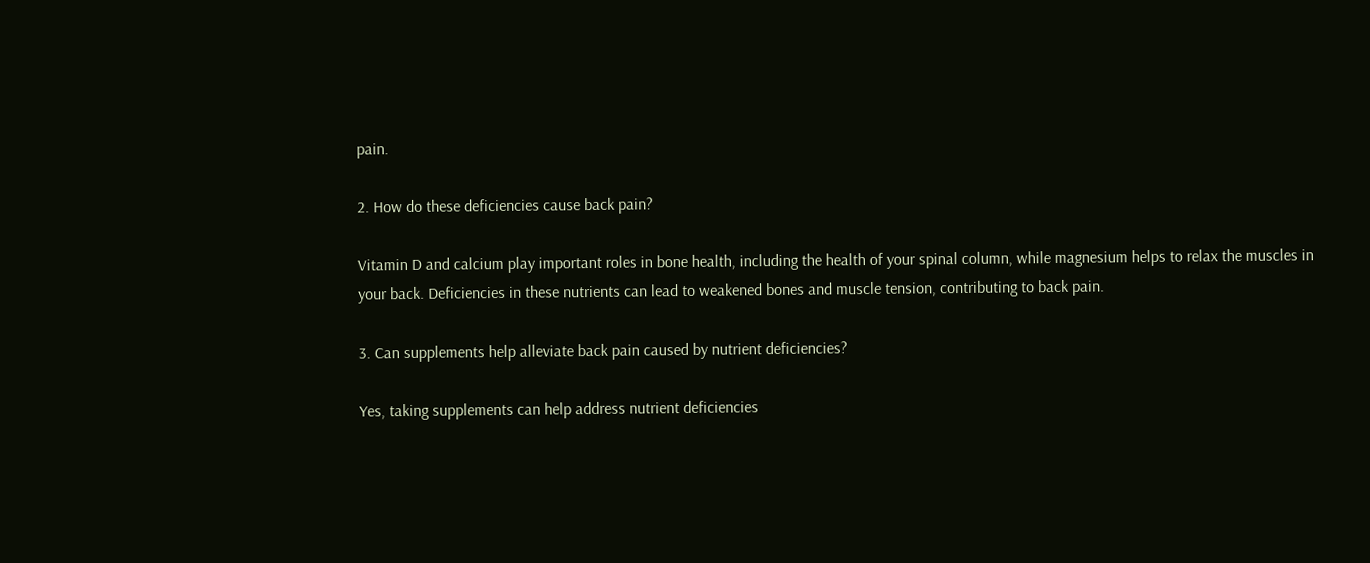pain.

2. How do these deficiencies cause back pain?

Vitamin D and calcium play important roles in bone health, including the health of your spinal column, while magnesium helps to relax the muscles in your back. Deficiencies in these nutrients can lead to weakened bones and muscle tension, contributing to back pain.

3. Can supplements help alleviate back pain caused by nutrient deficiencies?

Yes, taking supplements can help address nutrient deficiencies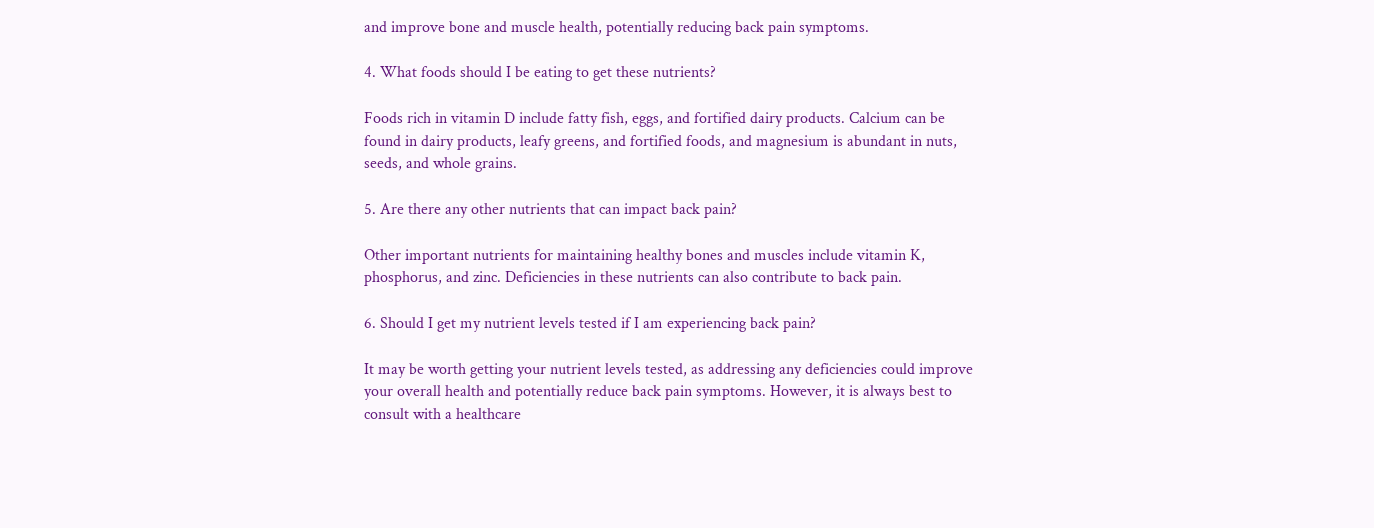and improve bone and muscle health, potentially reducing back pain symptoms.

4. What foods should I be eating to get these nutrients?

Foods rich in vitamin D include fatty fish, eggs, and fortified dairy products. Calcium can be found in dairy products, leafy greens, and fortified foods, and magnesium is abundant in nuts, seeds, and whole grains.

5. Are there any other nutrients that can impact back pain?

Other important nutrients for maintaining healthy bones and muscles include vitamin K, phosphorus, and zinc. Deficiencies in these nutrients can also contribute to back pain.

6. Should I get my nutrient levels tested if I am experiencing back pain?

It may be worth getting your nutrient levels tested, as addressing any deficiencies could improve your overall health and potentially reduce back pain symptoms. However, it is always best to consult with a healthcare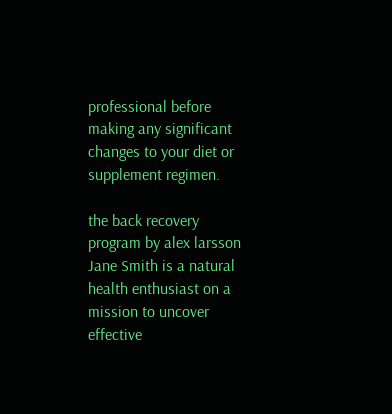professional before making any significant changes to your diet or supplement regimen.

the back recovery program by alex larsson
Jane Smith is a natural health enthusiast on a mission to uncover effective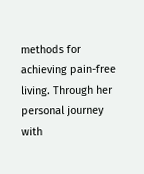methods for achieving pain-free living. Through her personal journey with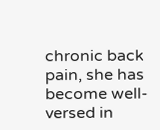chronic back pain, she has become well-versed in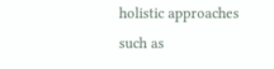holistic approaches such as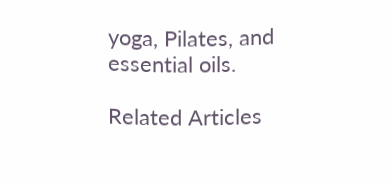yoga, Pilates, and essential oils.

Related Articles